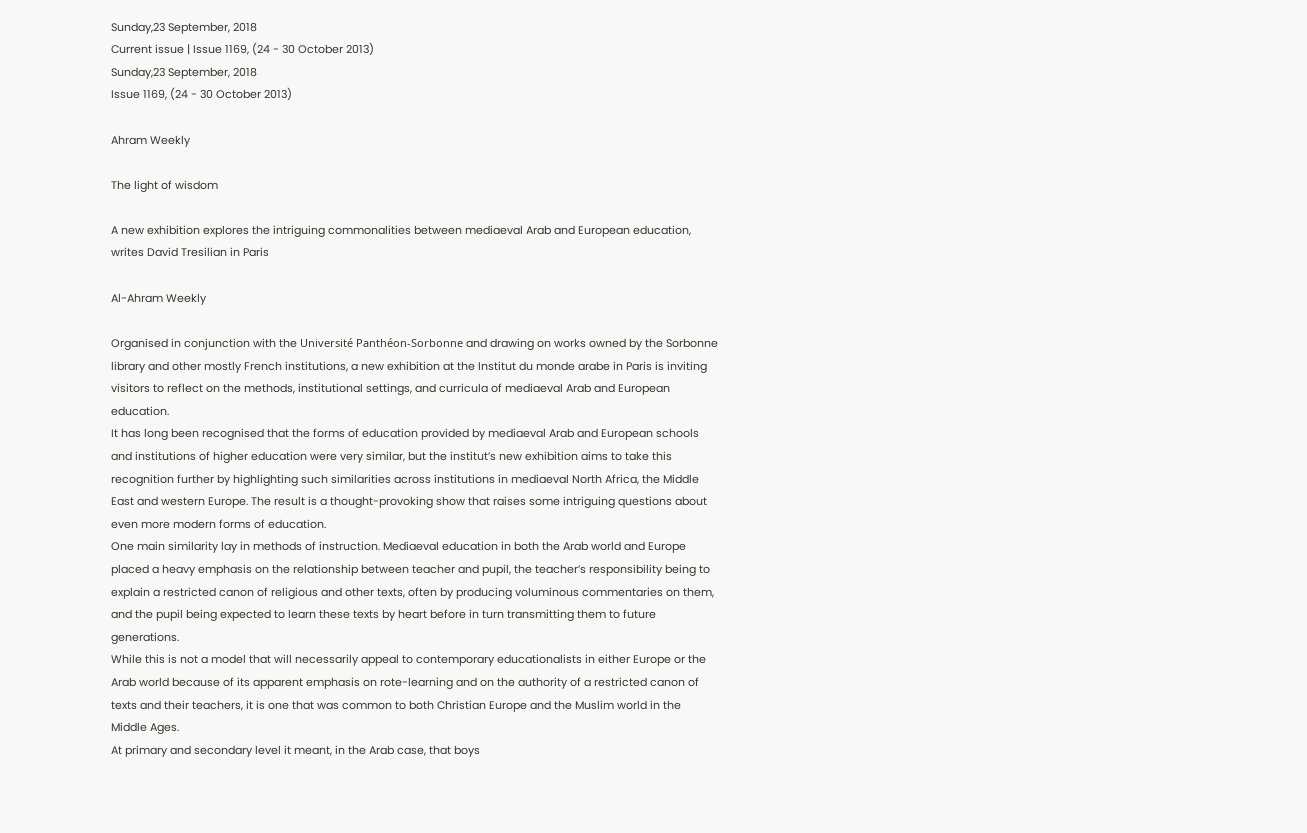Sunday,23 September, 2018
Current issue | Issue 1169, (24 - 30 October 2013)
Sunday,23 September, 2018
Issue 1169, (24 - 30 October 2013)

Ahram Weekly

The light of wisdom

A new exhibition explores the intriguing commonalities between mediaeval Arab and European education, writes David Tresilian in Paris

Al-Ahram Weekly

Organised in conjunction with the Université Panthéon-Sorbonne and drawing on works owned by the Sorbonne library and other mostly French institutions, a new exhibition at the Institut du monde arabe in Paris is inviting visitors to reflect on the methods, institutional settings, and curricula of mediaeval Arab and European education.
It has long been recognised that the forms of education provided by mediaeval Arab and European schools and institutions of higher education were very similar, but the institut’s new exhibition aims to take this recognition further by highlighting such similarities across institutions in mediaeval North Africa, the Middle East and western Europe. The result is a thought-provoking show that raises some intriguing questions about even more modern forms of education.
One main similarity lay in methods of instruction. Mediaeval education in both the Arab world and Europe placed a heavy emphasis on the relationship between teacher and pupil, the teacher’s responsibility being to explain a restricted canon of religious and other texts, often by producing voluminous commentaries on them, and the pupil being expected to learn these texts by heart before in turn transmitting them to future generations.
While this is not a model that will necessarily appeal to contemporary educationalists in either Europe or the Arab world because of its apparent emphasis on rote-learning and on the authority of a restricted canon of texts and their teachers, it is one that was common to both Christian Europe and the Muslim world in the Middle Ages.
At primary and secondary level it meant, in the Arab case, that boys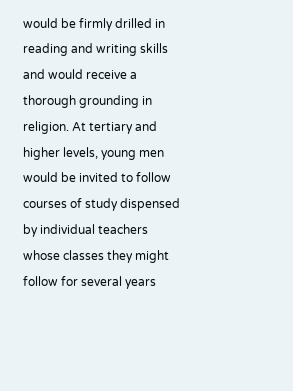would be firmly drilled in reading and writing skills and would receive a thorough grounding in religion. At tertiary and higher levels, young men would be invited to follow courses of study dispensed by individual teachers whose classes they might follow for several years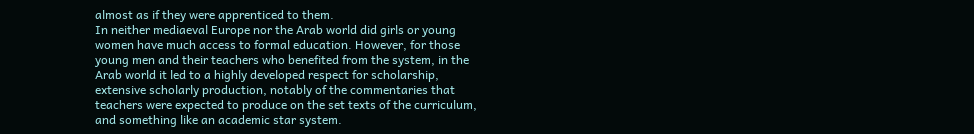almost as if they were apprenticed to them.
In neither mediaeval Europe nor the Arab world did girls or young women have much access to formal education. However, for those young men and their teachers who benefited from the system, in the Arab world it led to a highly developed respect for scholarship, extensive scholarly production, notably of the commentaries that teachers were expected to produce on the set texts of the curriculum, and something like an academic star system.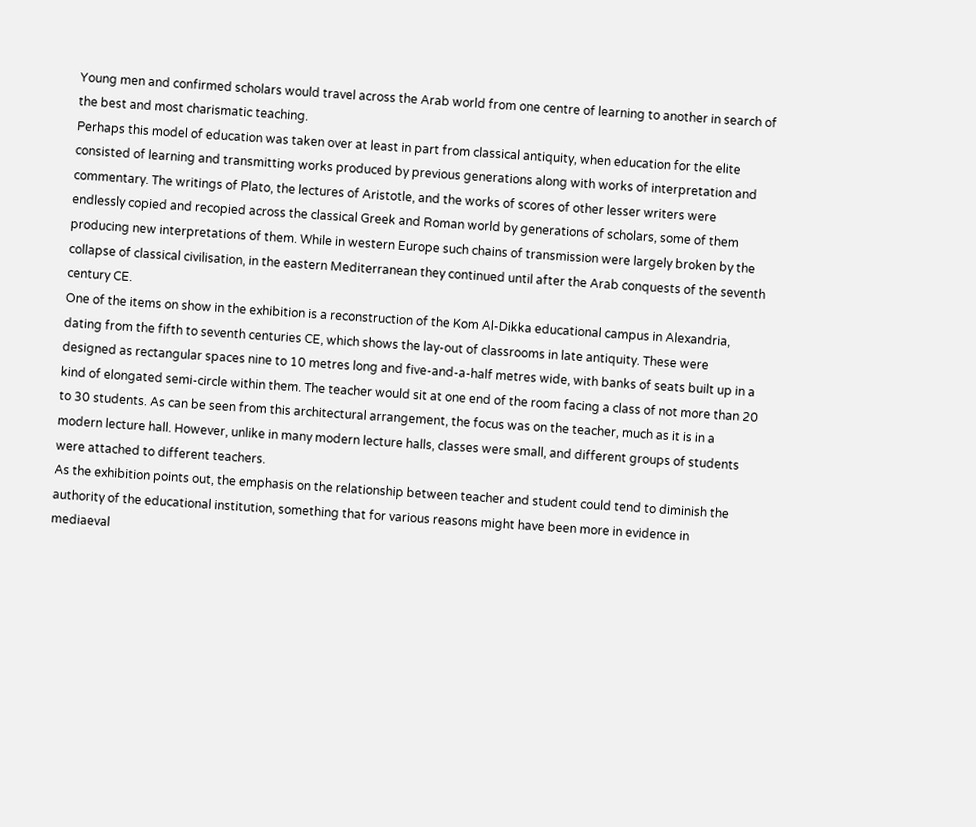Young men and confirmed scholars would travel across the Arab world from one centre of learning to another in search of the best and most charismatic teaching.
Perhaps this model of education was taken over at least in part from classical antiquity, when education for the elite consisted of learning and transmitting works produced by previous generations along with works of interpretation and commentary. The writings of Plato, the lectures of Aristotle, and the works of scores of other lesser writers were endlessly copied and recopied across the classical Greek and Roman world by generations of scholars, some of them producing new interpretations of them. While in western Europe such chains of transmission were largely broken by the collapse of classical civilisation, in the eastern Mediterranean they continued until after the Arab conquests of the seventh century CE.
One of the items on show in the exhibition is a reconstruction of the Kom Al-Dikka educational campus in Alexandria, dating from the fifth to seventh centuries CE, which shows the lay-out of classrooms in late antiquity. These were designed as rectangular spaces nine to 10 metres long and five-and-a-half metres wide, with banks of seats built up in a kind of elongated semi-circle within them. The teacher would sit at one end of the room facing a class of not more than 20 to 30 students. As can be seen from this architectural arrangement, the focus was on the teacher, much as it is in a modern lecture hall. However, unlike in many modern lecture halls, classes were small, and different groups of students were attached to different teachers.
As the exhibition points out, the emphasis on the relationship between teacher and student could tend to diminish the authority of the educational institution, something that for various reasons might have been more in evidence in mediaeval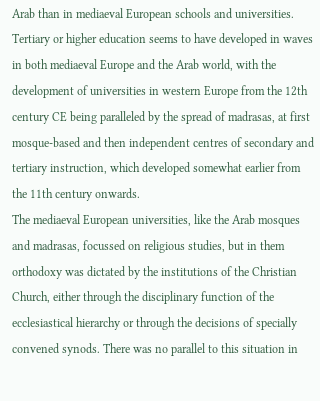Arab than in mediaeval European schools and universities. Tertiary or higher education seems to have developed in waves in both mediaeval Europe and the Arab world, with the development of universities in western Europe from the 12th century CE being paralleled by the spread of madrasas, at first mosque-based and then independent centres of secondary and tertiary instruction, which developed somewhat earlier from the 11th century onwards.
The mediaeval European universities, like the Arab mosques and madrasas, focussed on religious studies, but in them orthodoxy was dictated by the institutions of the Christian Church, either through the disciplinary function of the ecclesiastical hierarchy or through the decisions of specially convened synods. There was no parallel to this situation in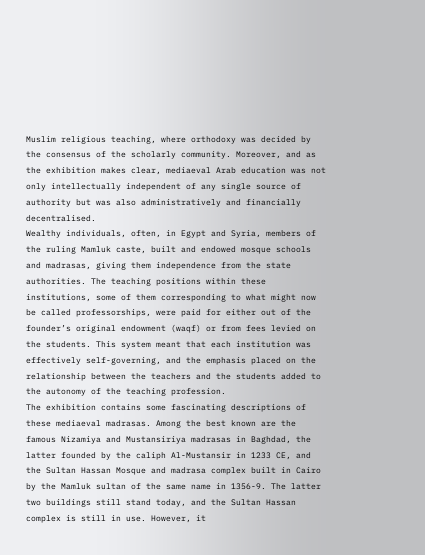Muslim religious teaching, where orthodoxy was decided by the consensus of the scholarly community. Moreover, and as the exhibition makes clear, mediaeval Arab education was not only intellectually independent of any single source of authority but was also administratively and financially decentralised.
Wealthy individuals, often, in Egypt and Syria, members of the ruling Mamluk caste, built and endowed mosque schools and madrasas, giving them independence from the state authorities. The teaching positions within these institutions, some of them corresponding to what might now be called professorships, were paid for either out of the founder’s original endowment (waqf) or from fees levied on the students. This system meant that each institution was effectively self-governing, and the emphasis placed on the relationship between the teachers and the students added to the autonomy of the teaching profession.
The exhibition contains some fascinating descriptions of these mediaeval madrasas. Among the best known are the famous Nizamiya and Mustansiriya madrasas in Baghdad, the latter founded by the caliph Al-Mustansir in 1233 CE, and the Sultan Hassan Mosque and madrasa complex built in Cairo by the Mamluk sultan of the same name in 1356-9. The latter two buildings still stand today, and the Sultan Hassan complex is still in use. However, it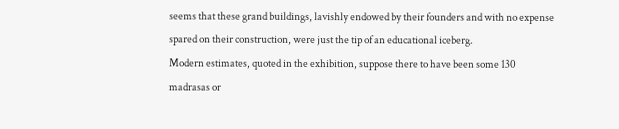seems that these grand buildings, lavishly endowed by their founders and with no expense spared on their construction, were just the tip of an educational iceberg.
Modern estimates, quoted in the exhibition, suppose there to have been some 130 madrasas or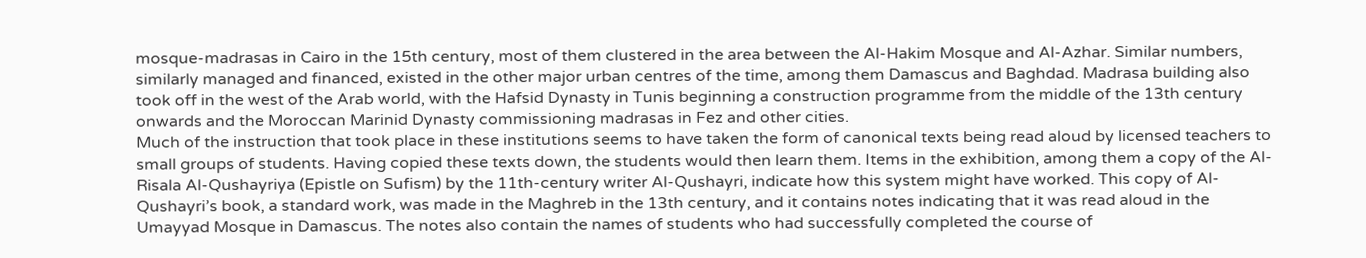mosque-madrasas in Cairo in the 15th century, most of them clustered in the area between the Al-Hakim Mosque and Al-Azhar. Similar numbers, similarly managed and financed, existed in the other major urban centres of the time, among them Damascus and Baghdad. Madrasa building also took off in the west of the Arab world, with the Hafsid Dynasty in Tunis beginning a construction programme from the middle of the 13th century onwards and the Moroccan Marinid Dynasty commissioning madrasas in Fez and other cities.
Much of the instruction that took place in these institutions seems to have taken the form of canonical texts being read aloud by licensed teachers to small groups of students. Having copied these texts down, the students would then learn them. Items in the exhibition, among them a copy of the Al-Risala Al-Qushayriya (Epistle on Sufism) by the 11th-century writer Al-Qushayri, indicate how this system might have worked. This copy of Al-Qushayri’s book, a standard work, was made in the Maghreb in the 13th century, and it contains notes indicating that it was read aloud in the Umayyad Mosque in Damascus. The notes also contain the names of students who had successfully completed the course of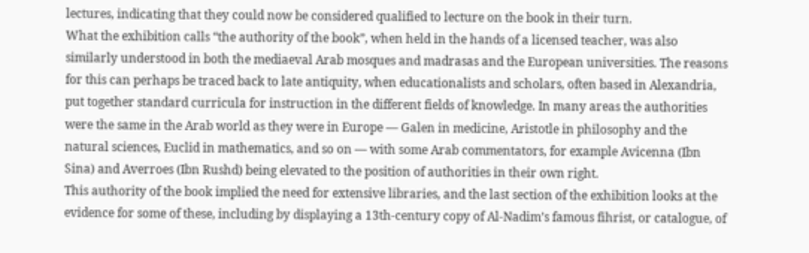lectures, indicating that they could now be considered qualified to lecture on the book in their turn.
What the exhibition calls “the authority of the book”, when held in the hands of a licensed teacher, was also similarly understood in both the mediaeval Arab mosques and madrasas and the European universities. The reasons for this can perhaps be traced back to late antiquity, when educationalists and scholars, often based in Alexandria, put together standard curricula for instruction in the different fields of knowledge. In many areas the authorities were the same in the Arab world as they were in Europe — Galen in medicine, Aristotle in philosophy and the natural sciences, Euclid in mathematics, and so on — with some Arab commentators, for example Avicenna (Ibn Sina) and Averroes (Ibn Rushd) being elevated to the position of authorities in their own right.
This authority of the book implied the need for extensive libraries, and the last section of the exhibition looks at the evidence for some of these, including by displaying a 13th-century copy of Al-Nadim’s famous fihrist, or catalogue, of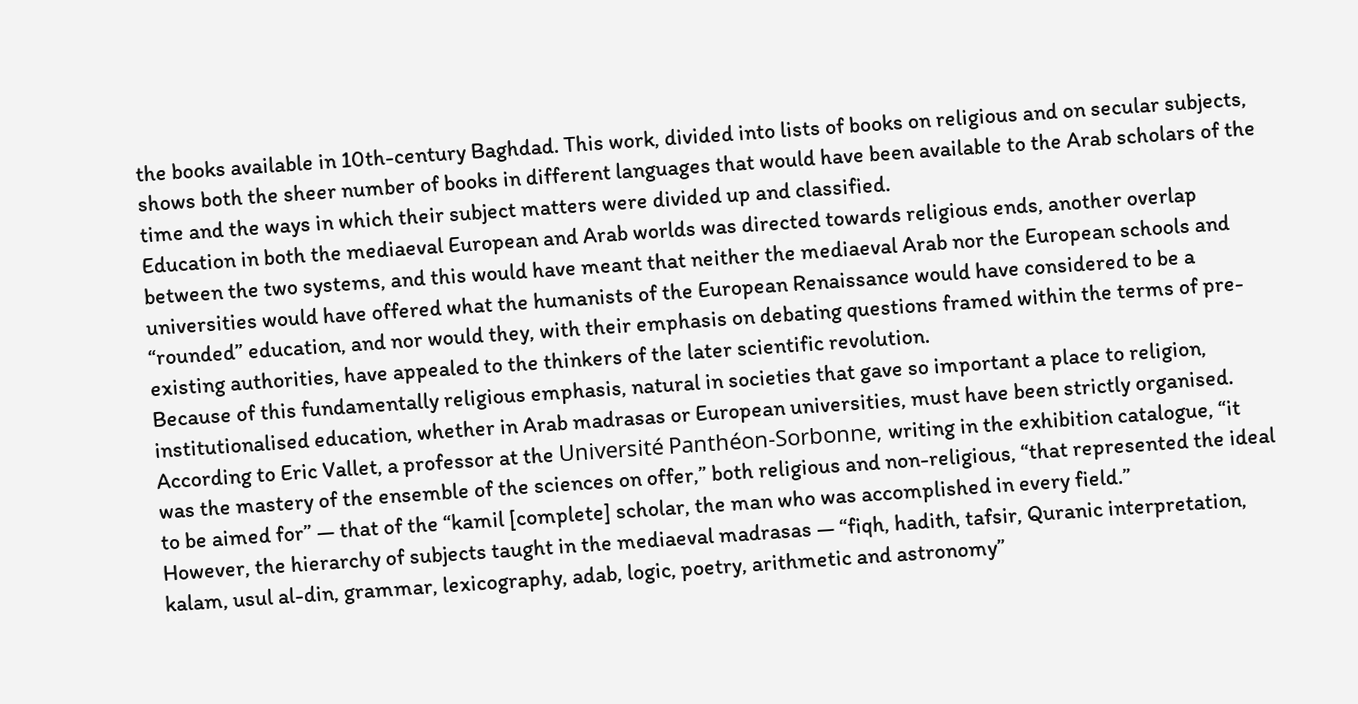the books available in 10th-century Baghdad. This work, divided into lists of books on religious and on secular subjects, shows both the sheer number of books in different languages that would have been available to the Arab scholars of the time and the ways in which their subject matters were divided up and classified.
Education in both the mediaeval European and Arab worlds was directed towards religious ends, another overlap between the two systems, and this would have meant that neither the mediaeval Arab nor the European schools and universities would have offered what the humanists of the European Renaissance would have considered to be a “rounded” education, and nor would they, with their emphasis on debating questions framed within the terms of pre-existing authorities, have appealed to the thinkers of the later scientific revolution.
Because of this fundamentally religious emphasis, natural in societies that gave so important a place to religion, institutionalised education, whether in Arab madrasas or European universities, must have been strictly organised. According to Eric Vallet, a professor at the Université Panthéon-Sorbonne, writing in the exhibition catalogue, “it was the mastery of the ensemble of the sciences on offer,” both religious and non-religious, “that represented the ideal to be aimed for” — that of the “kamil [complete] scholar, the man who was accomplished in every field.”
However, the hierarchy of subjects taught in the mediaeval madrasas — “fiqh, hadith, tafsir, Quranic interpretation, kalam, usul al-din, grammar, lexicography, adab, logic, poetry, arithmetic and astronomy”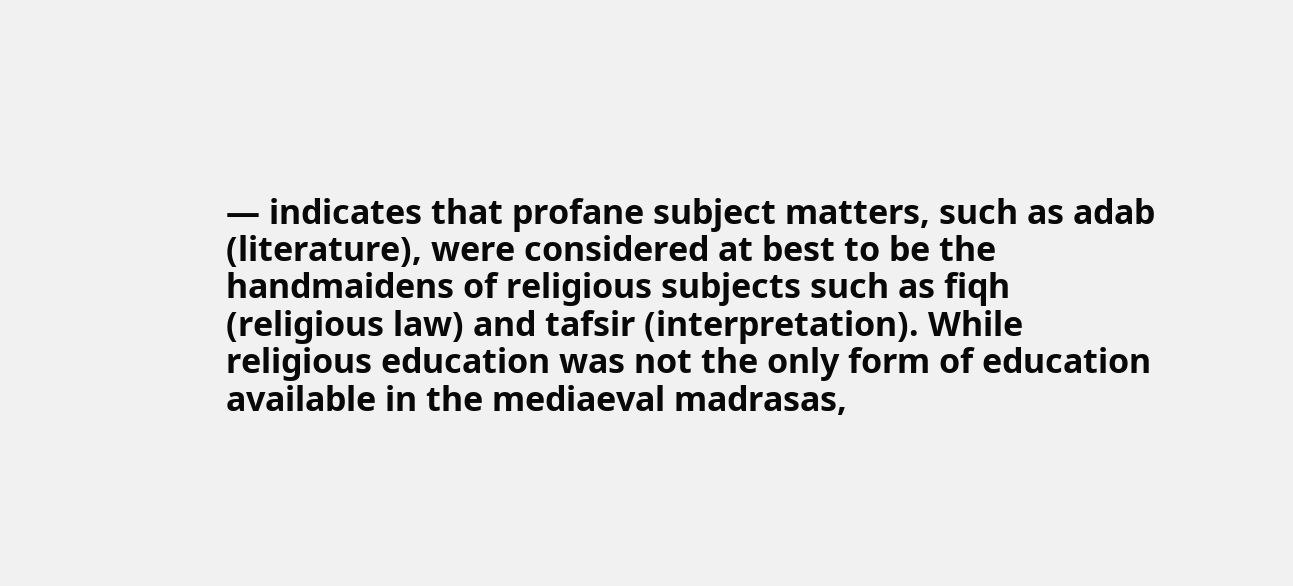— indicates that profane subject matters, such as adab (literature), were considered at best to be the handmaidens of religious subjects such as fiqh (religious law) and tafsir (interpretation). While religious education was not the only form of education available in the mediaeval madrasas,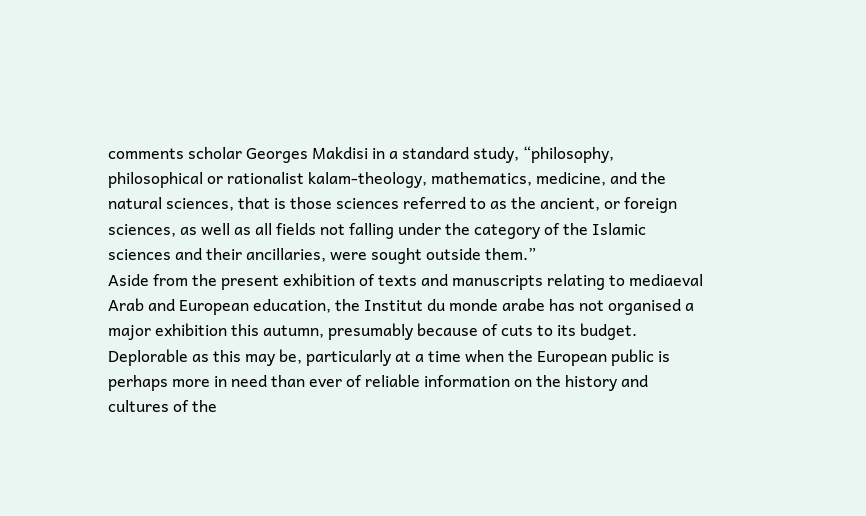comments scholar Georges Makdisi in a standard study, “philosophy, philosophical or rationalist kalam-theology, mathematics, medicine, and the natural sciences, that is those sciences referred to as the ancient, or foreign sciences, as well as all fields not falling under the category of the Islamic sciences and their ancillaries, were sought outside them.”
Aside from the present exhibition of texts and manuscripts relating to mediaeval Arab and European education, the Institut du monde arabe has not organised a major exhibition this autumn, presumably because of cuts to its budget. Deplorable as this may be, particularly at a time when the European public is perhaps more in need than ever of reliable information on the history and cultures of the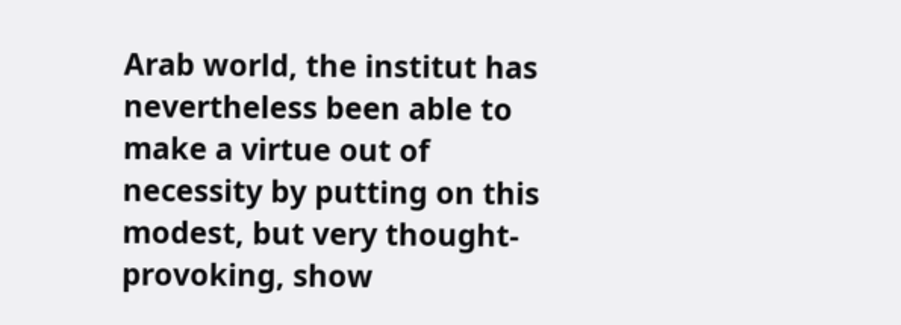Arab world, the institut has nevertheless been able to make a virtue out of necessity by putting on this modest, but very thought-provoking, show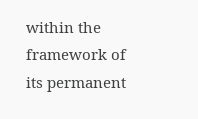within the framework of its permanent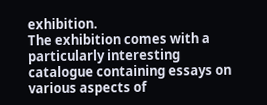exhibition.
The exhibition comes with a particularly interesting catalogue containing essays on various aspects of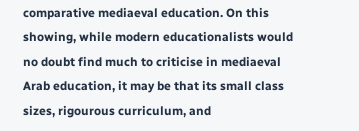comparative mediaeval education. On this showing, while modern educationalists would no doubt find much to criticise in mediaeval Arab education, it may be that its small class sizes, rigourous curriculum, and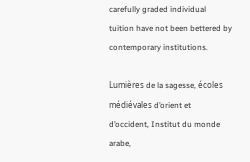carefully graded individual tuition have not been bettered by contemporary institutions.

Lumières de la sagesse, écoles médiévales d’orient et d’occident, Institut du monde arabe,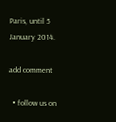Paris, until 5 January 2014.

add comment

  • follow us on